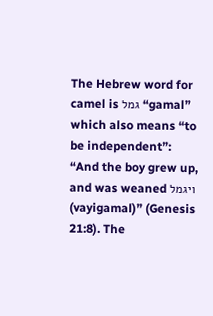The Hebrew word for camel is גמל “gamal” which also means “to be independent”: “And the boy grew up, and was weaned ויגמל (vayigamal)” (Genesis 21:8). The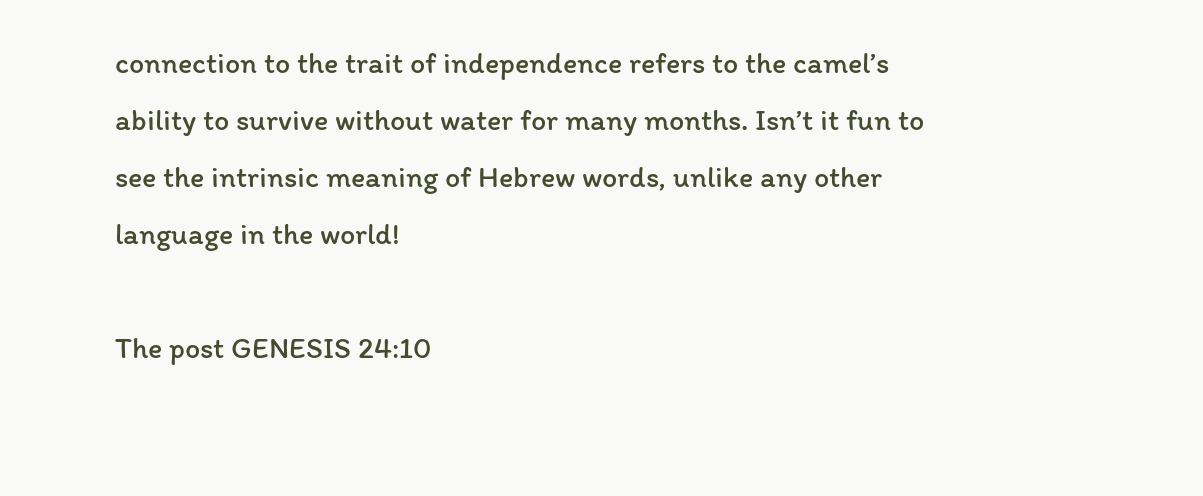connection to the trait of independence refers to the camel’s ability to survive without water for many months. Isn’t it fun to see the intrinsic meaning of Hebrew words, unlike any other language in the world!

The post GENESIS 24:10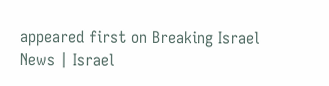appeared first on Breaking Israel News | Israel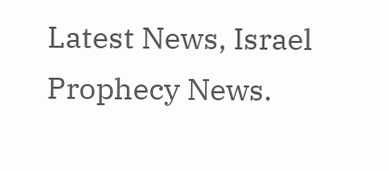Latest News, Israel Prophecy News.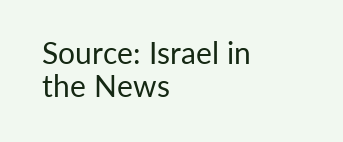Source: Israel in the News